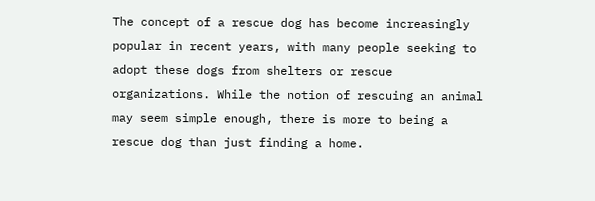The concept of a rescue dog has become increasingly popular in recent years, with many people seeking to adopt these dogs from shelters or rescue organizations. While the notion of rescuing an animal may seem simple enough, there is more to being a rescue dog than just finding a home.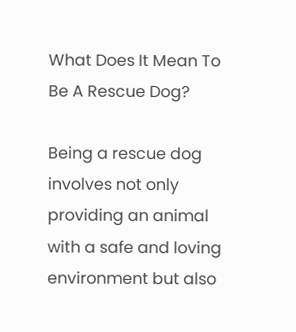What Does It Mean To Be A Rescue Dog?

Being a rescue dog involves not only providing an animal with a safe and loving environment but also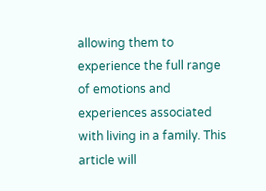allowing them to experience the full range of emotions and experiences associated with living in a family. This article will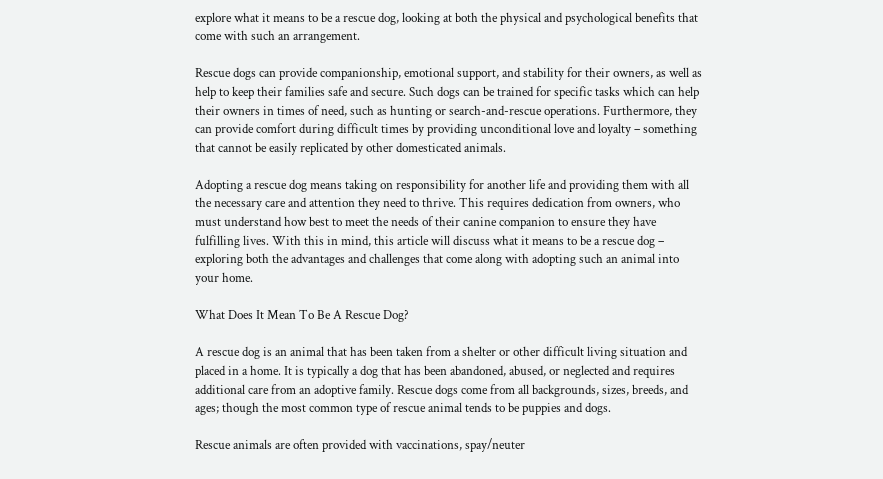explore what it means to be a rescue dog, looking at both the physical and psychological benefits that come with such an arrangement.

Rescue dogs can provide companionship, emotional support, and stability for their owners, as well as help to keep their families safe and secure. Such dogs can be trained for specific tasks which can help their owners in times of need, such as hunting or search-and-rescue operations. Furthermore, they can provide comfort during difficult times by providing unconditional love and loyalty – something that cannot be easily replicated by other domesticated animals.

Adopting a rescue dog means taking on responsibility for another life and providing them with all the necessary care and attention they need to thrive. This requires dedication from owners, who must understand how best to meet the needs of their canine companion to ensure they have fulfilling lives. With this in mind, this article will discuss what it means to be a rescue dog – exploring both the advantages and challenges that come along with adopting such an animal into your home.

What Does It Mean To Be A Rescue Dog?

A rescue dog is an animal that has been taken from a shelter or other difficult living situation and placed in a home. It is typically a dog that has been abandoned, abused, or neglected and requires additional care from an adoptive family. Rescue dogs come from all backgrounds, sizes, breeds, and ages; though the most common type of rescue animal tends to be puppies and dogs.

Rescue animals are often provided with vaccinations, spay/neuter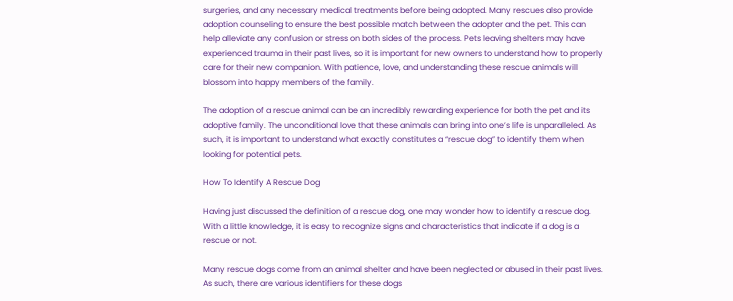surgeries, and any necessary medical treatments before being adopted. Many rescues also provide adoption counseling to ensure the best possible match between the adopter and the pet. This can help alleviate any confusion or stress on both sides of the process. Pets leaving shelters may have experienced trauma in their past lives, so it is important for new owners to understand how to properly care for their new companion. With patience, love, and understanding these rescue animals will blossom into happy members of the family.

The adoption of a rescue animal can be an incredibly rewarding experience for both the pet and its adoptive family. The unconditional love that these animals can bring into one’s life is unparalleled. As such, it is important to understand what exactly constitutes a “rescue dog” to identify them when looking for potential pets.

How To Identify A Rescue Dog

Having just discussed the definition of a rescue dog, one may wonder how to identify a rescue dog. With a little knowledge, it is easy to recognize signs and characteristics that indicate if a dog is a rescue or not.

Many rescue dogs come from an animal shelter and have been neglected or abused in their past lives. As such, there are various identifiers for these dogs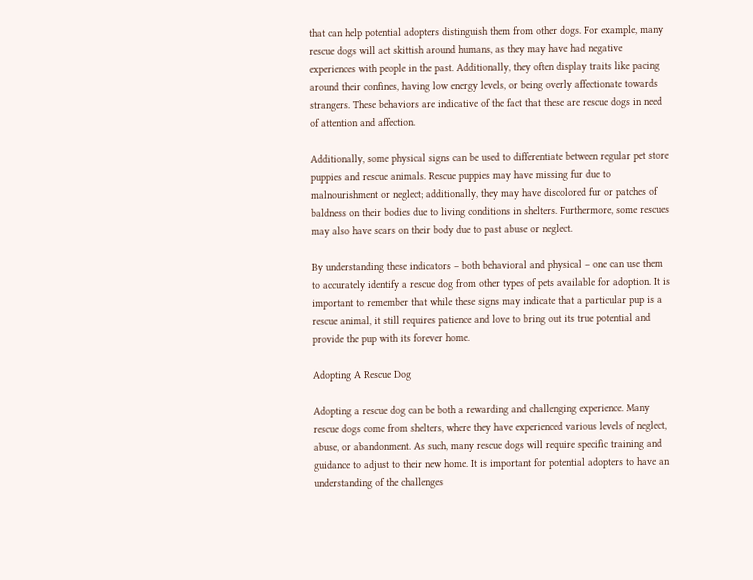that can help potential adopters distinguish them from other dogs. For example, many rescue dogs will act skittish around humans, as they may have had negative experiences with people in the past. Additionally, they often display traits like pacing around their confines, having low energy levels, or being overly affectionate towards strangers. These behaviors are indicative of the fact that these are rescue dogs in need of attention and affection.

Additionally, some physical signs can be used to differentiate between regular pet store puppies and rescue animals. Rescue puppies may have missing fur due to malnourishment or neglect; additionally, they may have discolored fur or patches of baldness on their bodies due to living conditions in shelters. Furthermore, some rescues may also have scars on their body due to past abuse or neglect.

By understanding these indicators – both behavioral and physical – one can use them to accurately identify a rescue dog from other types of pets available for adoption. It is important to remember that while these signs may indicate that a particular pup is a rescue animal, it still requires patience and love to bring out its true potential and provide the pup with its forever home.

Adopting A Rescue Dog

Adopting a rescue dog can be both a rewarding and challenging experience. Many rescue dogs come from shelters, where they have experienced various levels of neglect, abuse, or abandonment. As such, many rescue dogs will require specific training and guidance to adjust to their new home. It is important for potential adopters to have an understanding of the challenges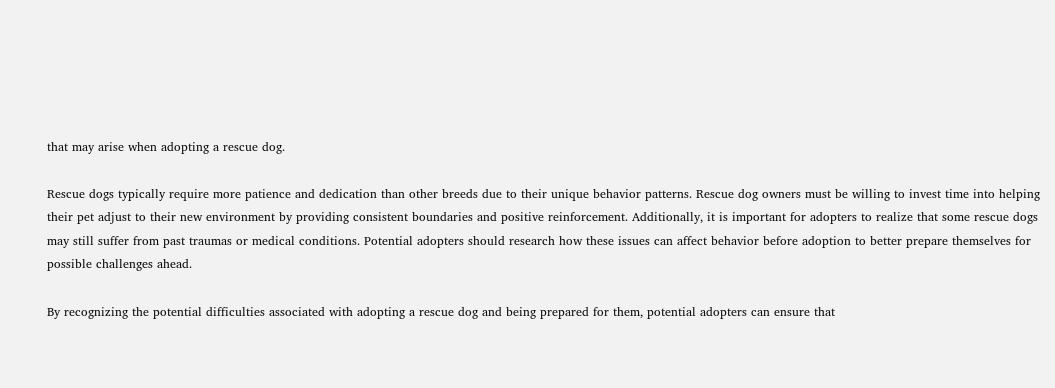that may arise when adopting a rescue dog.

Rescue dogs typically require more patience and dedication than other breeds due to their unique behavior patterns. Rescue dog owners must be willing to invest time into helping their pet adjust to their new environment by providing consistent boundaries and positive reinforcement. Additionally, it is important for adopters to realize that some rescue dogs may still suffer from past traumas or medical conditions. Potential adopters should research how these issues can affect behavior before adoption to better prepare themselves for possible challenges ahead.

By recognizing the potential difficulties associated with adopting a rescue dog and being prepared for them, potential adopters can ensure that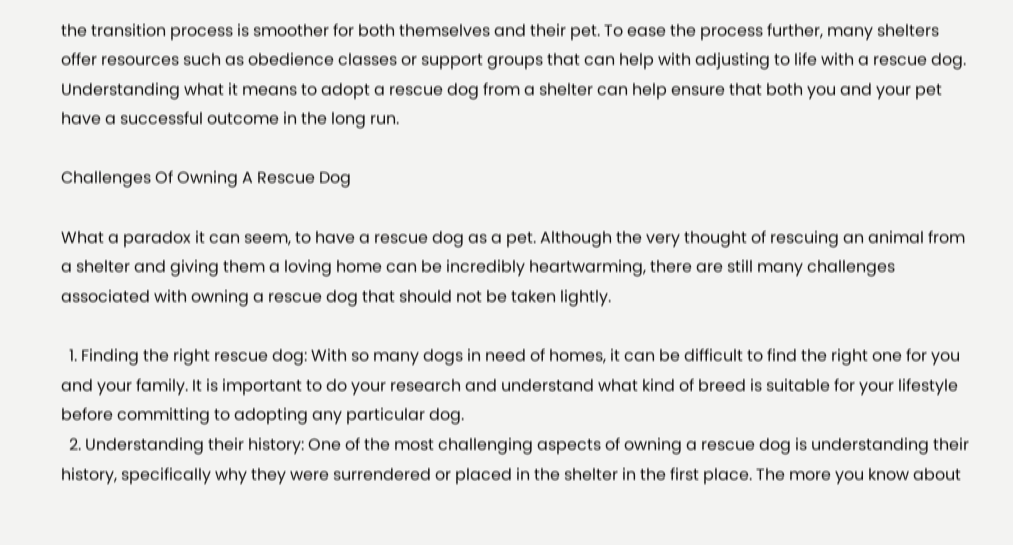the transition process is smoother for both themselves and their pet. To ease the process further, many shelters offer resources such as obedience classes or support groups that can help with adjusting to life with a rescue dog. Understanding what it means to adopt a rescue dog from a shelter can help ensure that both you and your pet have a successful outcome in the long run.

Challenges Of Owning A Rescue Dog

What a paradox it can seem, to have a rescue dog as a pet. Although the very thought of rescuing an animal from a shelter and giving them a loving home can be incredibly heartwarming, there are still many challenges associated with owning a rescue dog that should not be taken lightly.

  1. Finding the right rescue dog: With so many dogs in need of homes, it can be difficult to find the right one for you and your family. It is important to do your research and understand what kind of breed is suitable for your lifestyle before committing to adopting any particular dog.
  2. Understanding their history: One of the most challenging aspects of owning a rescue dog is understanding their history, specifically why they were surrendered or placed in the shelter in the first place. The more you know about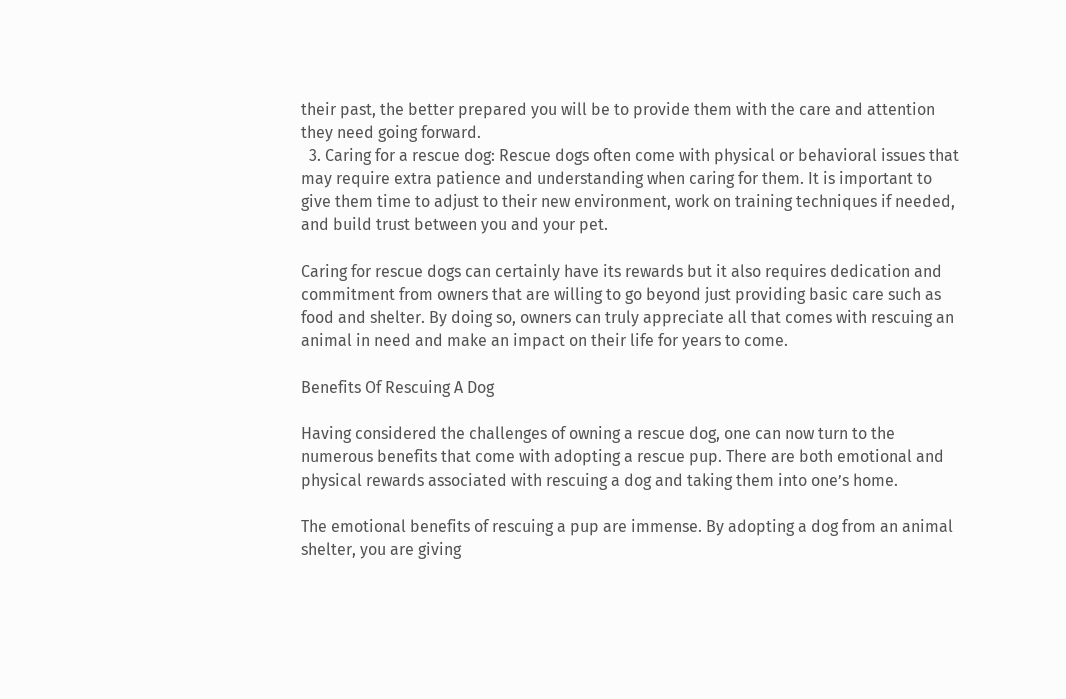their past, the better prepared you will be to provide them with the care and attention they need going forward.
  3. Caring for a rescue dog: Rescue dogs often come with physical or behavioral issues that may require extra patience and understanding when caring for them. It is important to give them time to adjust to their new environment, work on training techniques if needed, and build trust between you and your pet.

Caring for rescue dogs can certainly have its rewards but it also requires dedication and commitment from owners that are willing to go beyond just providing basic care such as food and shelter. By doing so, owners can truly appreciate all that comes with rescuing an animal in need and make an impact on their life for years to come.

Benefits Of Rescuing A Dog

Having considered the challenges of owning a rescue dog, one can now turn to the numerous benefits that come with adopting a rescue pup. There are both emotional and physical rewards associated with rescuing a dog and taking them into one’s home.

The emotional benefits of rescuing a pup are immense. By adopting a dog from an animal shelter, you are giving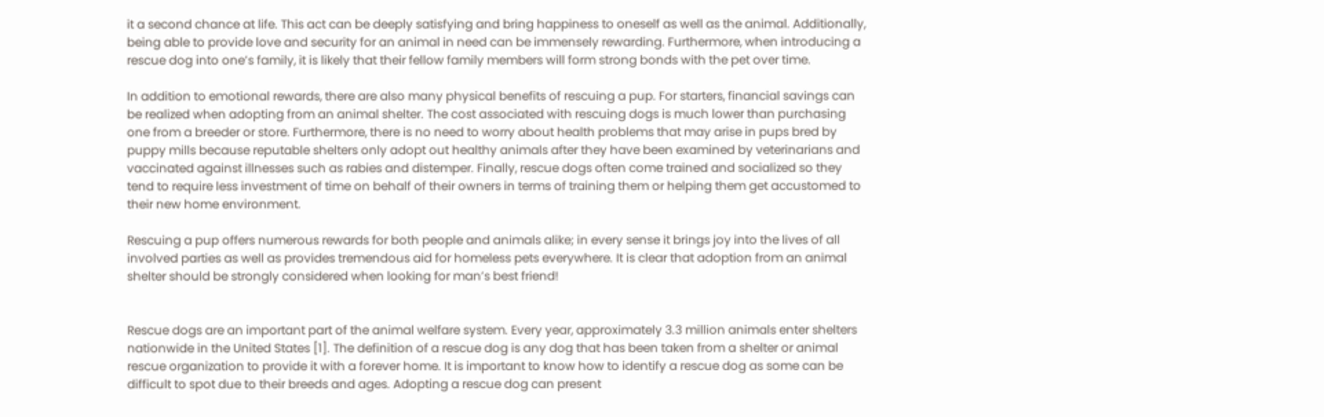it a second chance at life. This act can be deeply satisfying and bring happiness to oneself as well as the animal. Additionally, being able to provide love and security for an animal in need can be immensely rewarding. Furthermore, when introducing a rescue dog into one’s family, it is likely that their fellow family members will form strong bonds with the pet over time.

In addition to emotional rewards, there are also many physical benefits of rescuing a pup. For starters, financial savings can be realized when adopting from an animal shelter. The cost associated with rescuing dogs is much lower than purchasing one from a breeder or store. Furthermore, there is no need to worry about health problems that may arise in pups bred by puppy mills because reputable shelters only adopt out healthy animals after they have been examined by veterinarians and vaccinated against illnesses such as rabies and distemper. Finally, rescue dogs often come trained and socialized so they tend to require less investment of time on behalf of their owners in terms of training them or helping them get accustomed to their new home environment.

Rescuing a pup offers numerous rewards for both people and animals alike; in every sense it brings joy into the lives of all involved parties as well as provides tremendous aid for homeless pets everywhere. It is clear that adoption from an animal shelter should be strongly considered when looking for man’s best friend!


Rescue dogs are an important part of the animal welfare system. Every year, approximately 3.3 million animals enter shelters nationwide in the United States [1]. The definition of a rescue dog is any dog that has been taken from a shelter or animal rescue organization to provide it with a forever home. It is important to know how to identify a rescue dog as some can be difficult to spot due to their breeds and ages. Adopting a rescue dog can present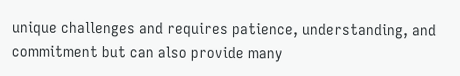unique challenges and requires patience, understanding, and commitment but can also provide many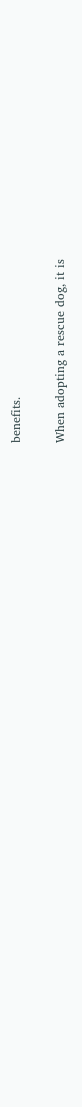benefits.

When adopting a rescue dog, it is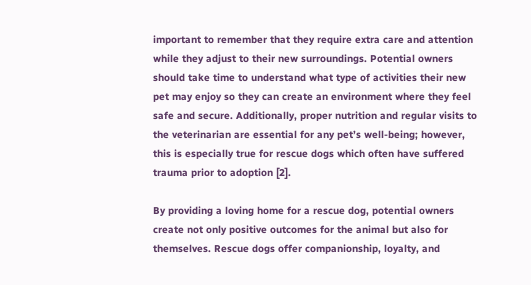important to remember that they require extra care and attention while they adjust to their new surroundings. Potential owners should take time to understand what type of activities their new pet may enjoy so they can create an environment where they feel safe and secure. Additionally, proper nutrition and regular visits to the veterinarian are essential for any pet’s well-being; however, this is especially true for rescue dogs which often have suffered trauma prior to adoption [2].

By providing a loving home for a rescue dog, potential owners create not only positive outcomes for the animal but also for themselves. Rescue dogs offer companionship, loyalty, and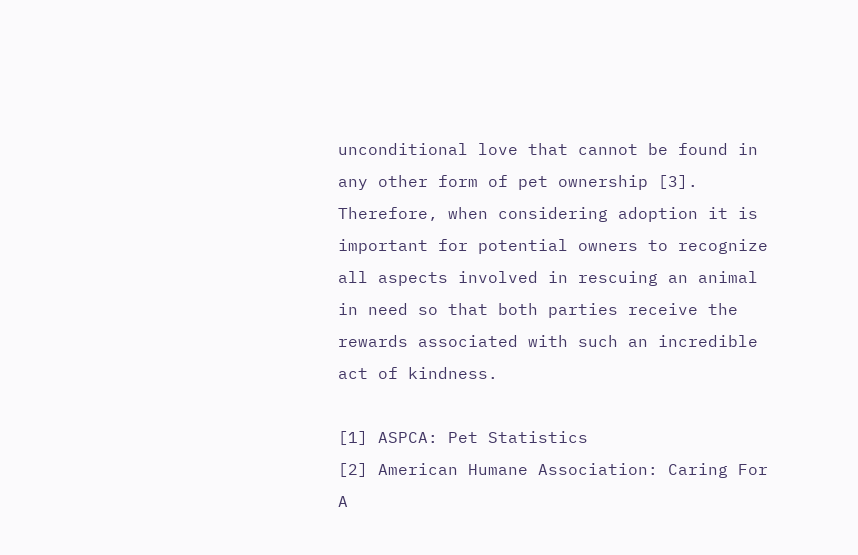unconditional love that cannot be found in any other form of pet ownership [3]. Therefore, when considering adoption it is important for potential owners to recognize all aspects involved in rescuing an animal in need so that both parties receive the rewards associated with such an incredible act of kindness.

[1] ASPCA: Pet Statistics
[2] American Humane Association: Caring For A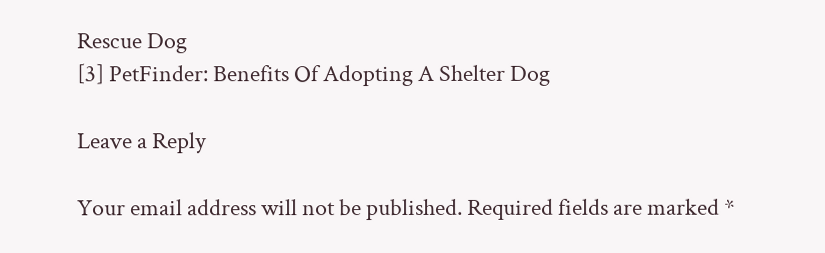Rescue Dog
[3] PetFinder: Benefits Of Adopting A Shelter Dog

Leave a Reply

Your email address will not be published. Required fields are marked *